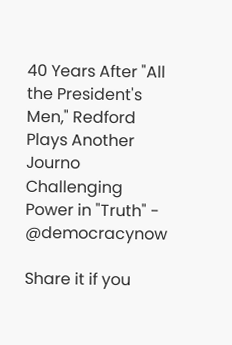40 Years After "All the President's Men," Redford Plays Another Journo Challenging Power in "Truth" - @democracynow

Share it if you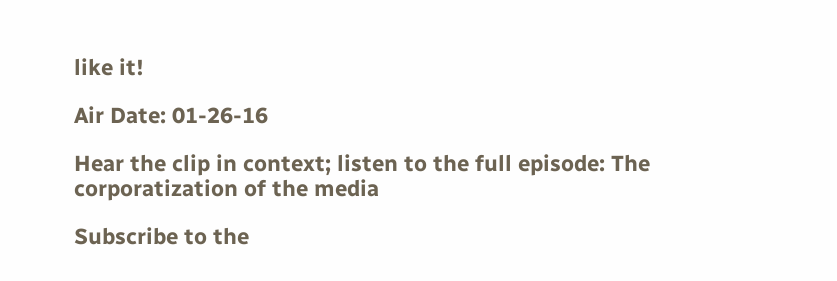like it!

Air Date: 01-26-16

Hear the clip in context; listen to the full episode: The corporatization of the media

Subscribe to the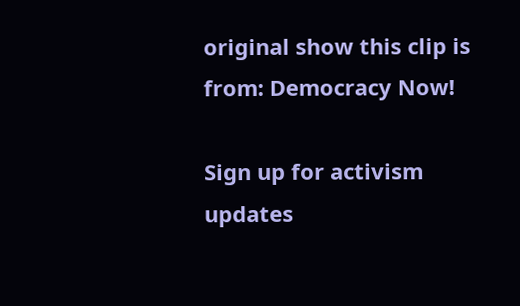original show this clip is from: Democracy Now!

Sign up for activism updates